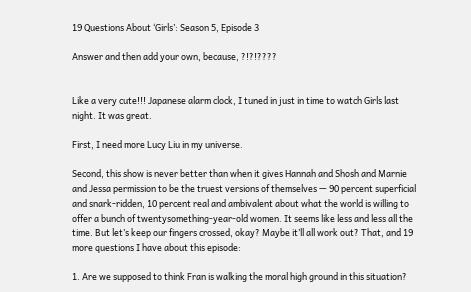19 Questions About ‘Girls’: Season 5, Episode 3

Answer and then add your own, because, ?!?!????


Like a very cute!!! Japanese alarm clock, I tuned in just in time to watch Girls last night. It was great.

First, I need more Lucy Liu in my universe.

Second, this show is never better than when it gives Hannah and Shosh and Marnie and Jessa permission to be the truest versions of themselves — 90 percent superficial and snark-ridden, 10 percent real and ambivalent about what the world is willing to offer a bunch of twentysomething-year-old women. It seems like less and less all the time. But let’s keep our fingers crossed, okay? Maybe it’ll all work out? That, and 19 more questions I have about this episode:

1. Are we supposed to think Fran is walking the moral high ground in this situation?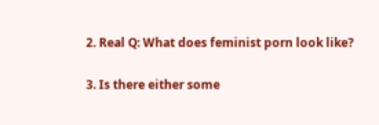2. Real Q: What does feminist porn look like?

3. Is there either some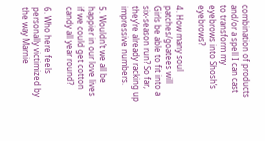combination of products and/or a spell I can cast to transform my eyebrows into Shosh’s eyebrows?

4. How many soul patches/goatees will Girls be able to fit into a six-season run? So far, they’re already racking up impressive numbers.

5. Wouldn’t we all be happier in our love lives if we could get cotton candy all year round?

6. Who here feels personally victimized by the way Marnie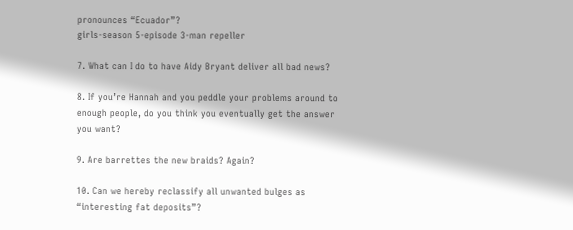pronounces “Ecuador”?
girls-season 5-episode 3-man repeller

7. What can I do to have Aidy Bryant deliver all bad news?

8. If you’re Hannah and you peddle your problems around to enough people, do you think you eventually get the answer you want?

9. Are barrettes the new braids? Again?

10. Can we hereby reclassify all unwanted bulges as “interesting fat deposits”?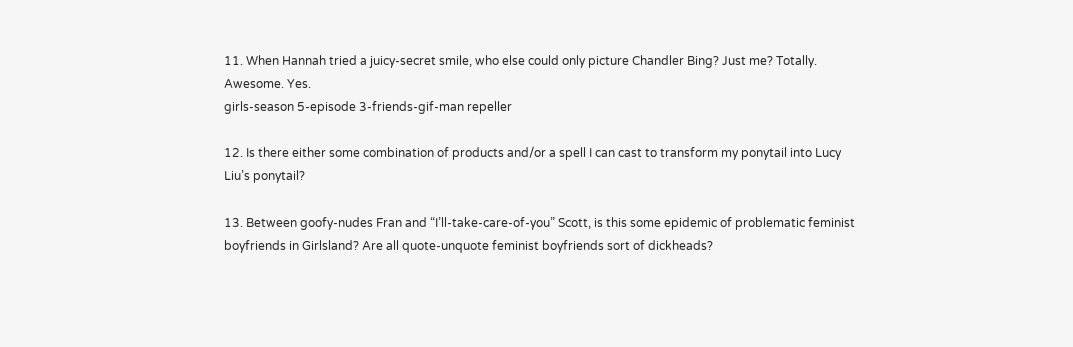11. When Hannah tried a juicy-secret smile, who else could only picture Chandler Bing? Just me? Totally. Awesome. Yes.
girls-season 5-episode 3-friends-gif-man repeller

12. Is there either some combination of products and/or a spell I can cast to transform my ponytail into Lucy Liu’s ponytail?

13. Between goofy-nudes Fran and “I’ll-take-care-of-you” Scott, is this some epidemic of problematic feminist boyfriends in Girlsland? Are all quote-unquote feminist boyfriends sort of dickheads?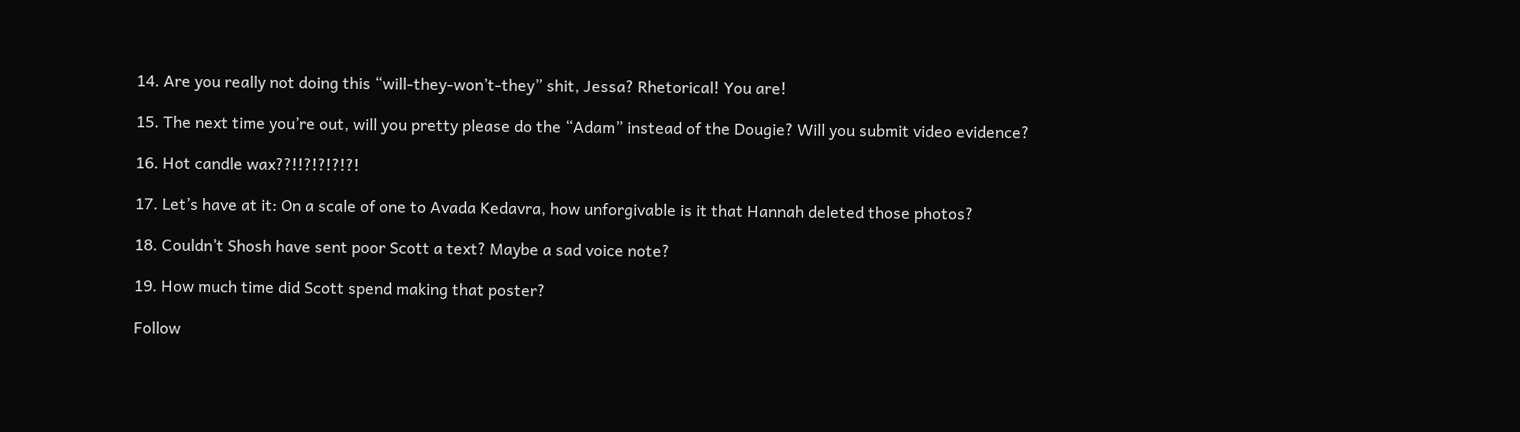14. Are you really not doing this “will-they-won’t-they” shit, Jessa? Rhetorical! You are!

15. The next time you’re out, will you pretty please do the “Adam” instead of the Dougie? Will you submit video evidence?

16. Hot candle wax??!!?!?!?!?!

17. Let’s have at it: On a scale of one to Avada Kedavra, how unforgivable is it that Hannah deleted those photos?

18. Couldn’t Shosh have sent poor Scott a text? Maybe a sad voice note?

19. How much time did Scott spend making that poster?

Follow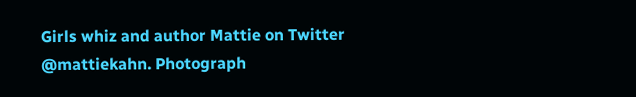Girls whiz and author Mattie on Twitter @mattiekahn. Photograph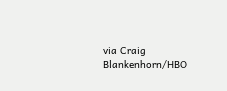via Craig Blankenhorn/HBO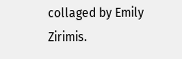collaged by Emily Zirimis.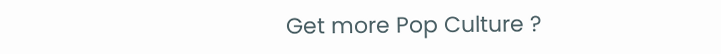Get more Pop Culture ?